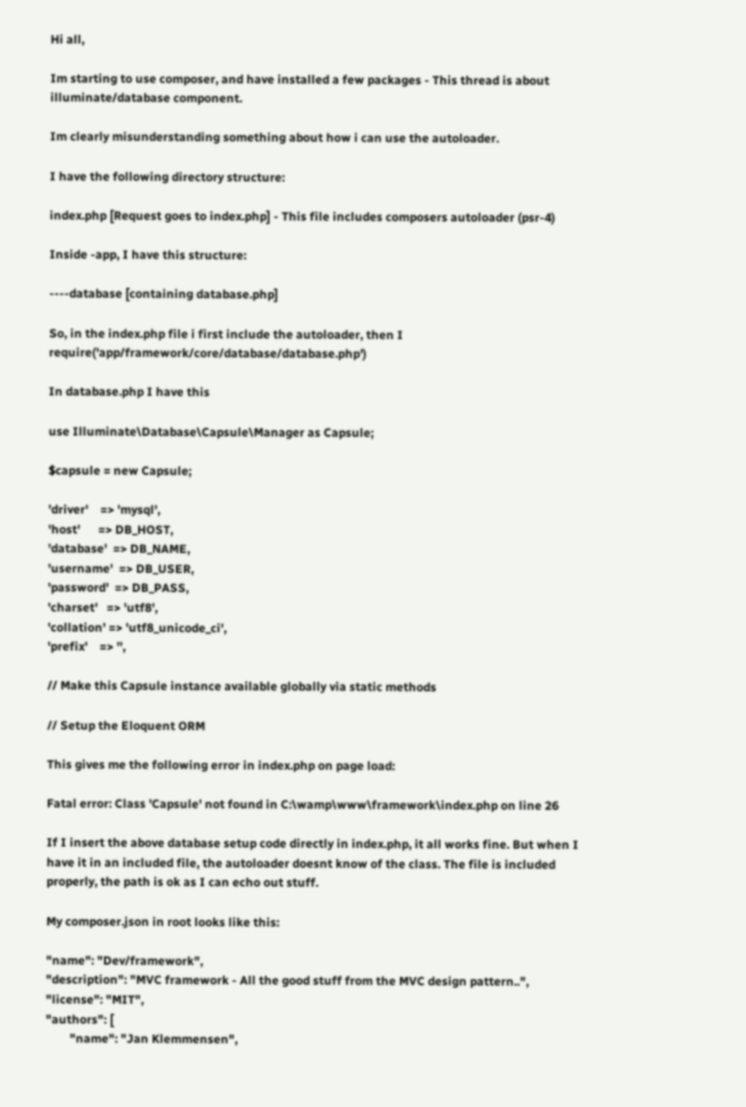Hi all,

Im starting to use composer, and have installed a few packages - This thread is about illuminate/database component.

Im clearly misunderstanding something about how i can use the autoloader.

I have the following directory structure:

index.php [Request goes to index.php] - This file includes composers autoloader (psr-4)

Inside -app, I have this structure:

----database [containing database.php]

So, in the index.php file i first include the autoloader, then I require('app/framework/core/database/database.php')

In database.php I have this

use Illuminate\Database\Capsule\Manager as Capsule;

$capsule = new Capsule;

'driver'    => 'mysql',
'host'      => DB_HOST,
'database'  => DB_NAME,
'username'  => DB_USER,
'password'  => DB_PASS,
'charset'   => 'utf8',
'collation' => 'utf8_unicode_ci',
'prefix'    => '',

// Make this Capsule instance available globally via static methods

// Setup the Eloquent ORM

This gives me the following error in index.php on page load:

Fatal error: Class 'Capsule' not found in C:\wamp\www\framework\index.php on line 26

If I insert the above database setup code directly in index.php, it all works fine. But when I have it in an included file, the autoloader doesnt know of the class. The file is included properly, the path is ok as I can echo out stuff.

My composer.json in root looks like this:

"name": "Dev/framework",
"description": "MVC framework - All the good stuff from the MVC design pattern..",
"license": "MIT",
"authors": [
        "name": "Jan Klemmensen",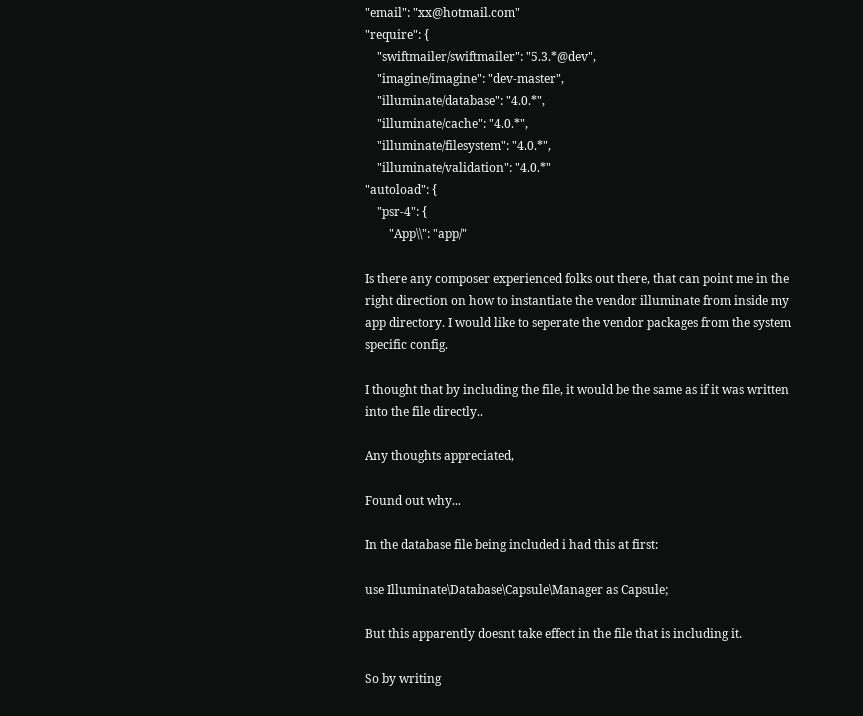"email": "xx@hotmail.com"
"require": {
    "swiftmailer/swiftmailer": "5.3.*@dev",
    "imagine/imagine": "dev-master",
    "illuminate/database": "4.0.*",
    "illuminate/cache": "4.0.*",
    "illuminate/filesystem": "4.0.*",
    "illuminate/validation": "4.0.*"
"autoload": {
    "psr-4": {
        "App\\": "app/"

Is there any composer experienced folks out there, that can point me in the right direction on how to instantiate the vendor illuminate from inside my app directory. I would like to seperate the vendor packages from the system specific config.

I thought that by including the file, it would be the same as if it was written into the file directly..

Any thoughts appreciated,

Found out why...

In the database file being included i had this at first:

use Illuminate\Database\Capsule\Manager as Capsule;

But this apparently doesnt take effect in the file that is including it.

So by writing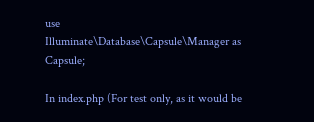use Illuminate\Database\Capsule\Manager as Capsule;

In index.php (For test only, as it would be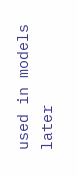used in models later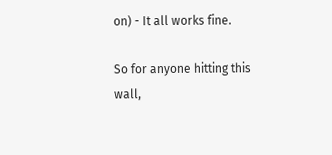on) - It all works fine.

So for anyone hitting this wall,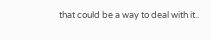that could be a way to deal with it..